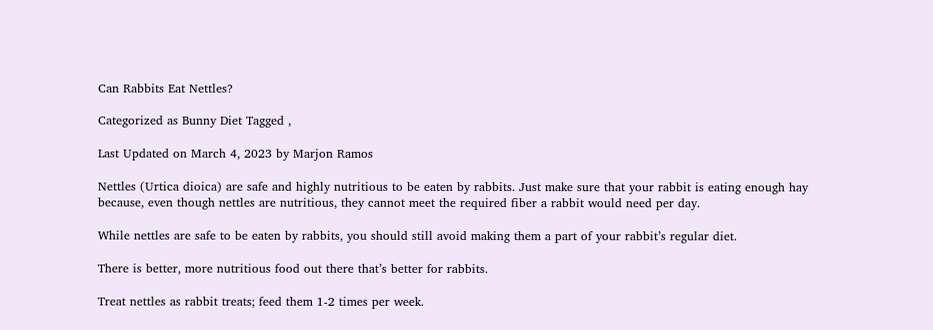Can Rabbits Eat Nettles?

Categorized as Bunny Diet Tagged ,

Last Updated on March 4, 2023 by Marjon Ramos

Nettles (Urtica dioica) are safe and highly nutritious to be eaten by rabbits. Just make sure that your rabbit is eating enough hay because, even though nettles are nutritious, they cannot meet the required fiber a rabbit would need per day.

While nettles are safe to be eaten by rabbits, you should still avoid making them a part of your rabbit’s regular diet.

There is better, more nutritious food out there that’s better for rabbits.

Treat nettles as rabbit treats; feed them 1-2 times per week.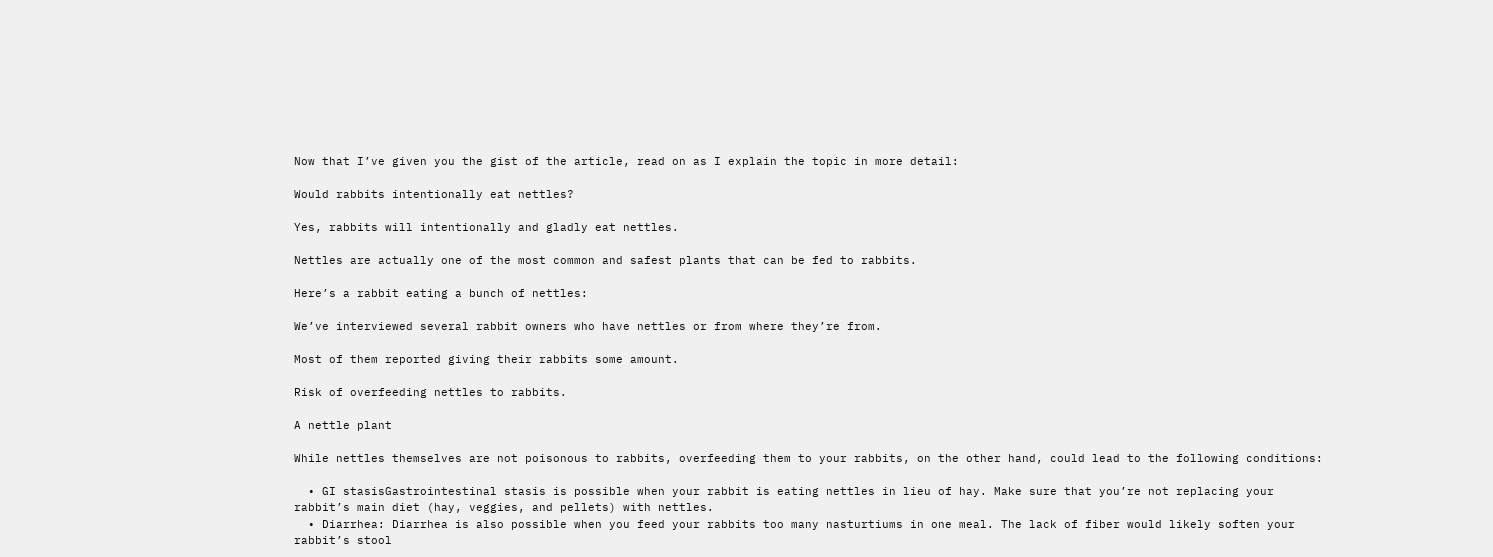Now that I’ve given you the gist of the article, read on as I explain the topic in more detail:

Would rabbits intentionally eat nettles?

Yes, rabbits will intentionally and gladly eat nettles.

Nettles are actually one of the most common and safest plants that can be fed to rabbits.

Here’s a rabbit eating a bunch of nettles:

We’ve interviewed several rabbit owners who have nettles or from where they’re from.

Most of them reported giving their rabbits some amount.

Risk of overfeeding nettles to rabbits.

A nettle plant

While nettles themselves are not poisonous to rabbits, overfeeding them to your rabbits, on the other hand, could lead to the following conditions:

  • GI stasisGastrointestinal stasis is possible when your rabbit is eating nettles in lieu of hay. Make sure that you’re not replacing your rabbit’s main diet (hay, veggies, and pellets) with nettles.
  • Diarrhea: Diarrhea is also possible when you feed your rabbits too many nasturtiums in one meal. The lack of fiber would likely soften your rabbit’s stool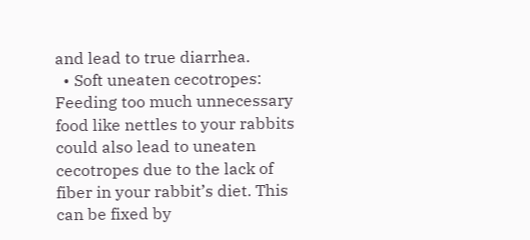and lead to true diarrhea.
  • Soft uneaten cecotropes: Feeding too much unnecessary food like nettles to your rabbits could also lead to uneaten cecotropes due to the lack of fiber in your rabbit’s diet. This can be fixed by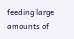feeding large amounts of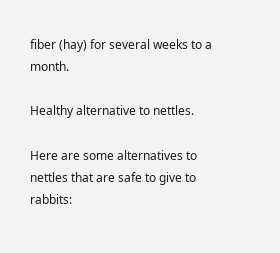fiber (hay) for several weeks to a month.

Healthy alternative to nettles.

Here are some alternatives to nettles that are safe to give to rabbits: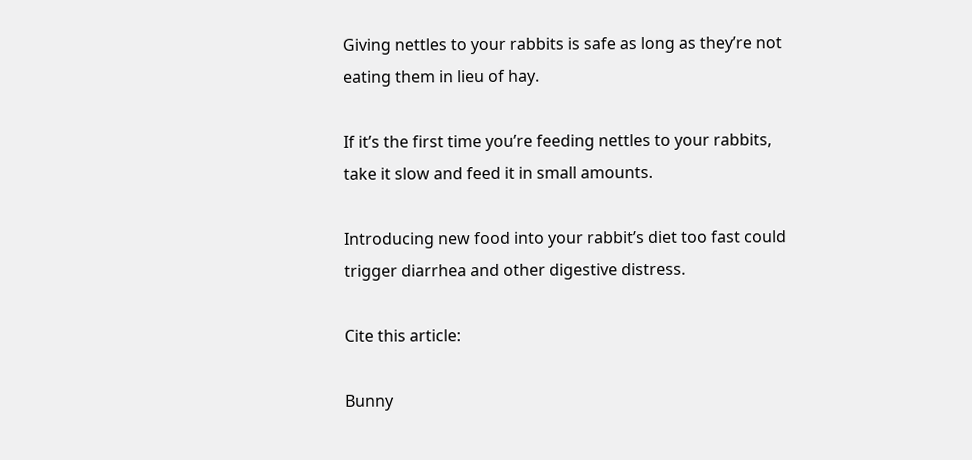Giving nettles to your rabbits is safe as long as they’re not eating them in lieu of hay.

If it’s the first time you’re feeding nettles to your rabbits, take it slow and feed it in small amounts.

Introducing new food into your rabbit’s diet too fast could trigger diarrhea and other digestive distress.

Cite this article:

Bunny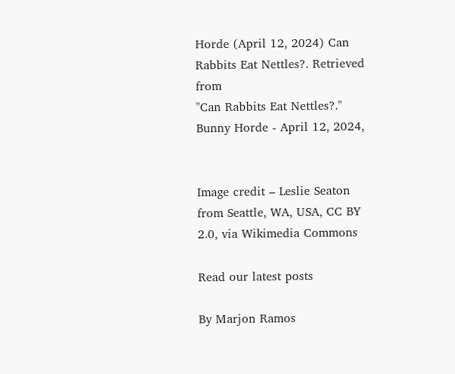Horde (April 12, 2024) Can Rabbits Eat Nettles?. Retrieved from
"Can Rabbits Eat Nettles?." Bunny Horde - April 12, 2024,


Image credit – Leslie Seaton from Seattle, WA, USA, CC BY 2.0, via Wikimedia Commons

Read our latest posts

By Marjon Ramos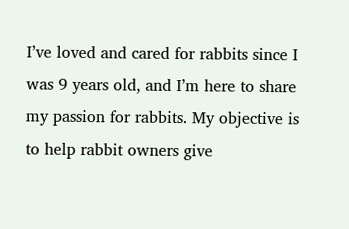I’ve loved and cared for rabbits since I was 9 years old, and I’m here to share my passion for rabbits. My objective is to help rabbit owners give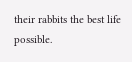their rabbits the best life possible.